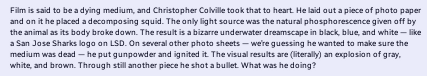Film is said to be a dying medium, and Christopher Colville took that to heart. He laid out a piece of photo paper and on it he placed a decomposing squid. The only light source was the natural phosphorescence given off by the animal as its body broke down. The result is a bizarre underwater dreamscape in black, blue, and white — like a San Jose Sharks logo on LSD. On several other photo sheets — we’re guessing he wanted to make sure the medium was dead — he put gunpowder and ignited it. The visual results are (literally) an explosion of gray, white, and brown. Through still another piece he shot a bullet. What was he doing?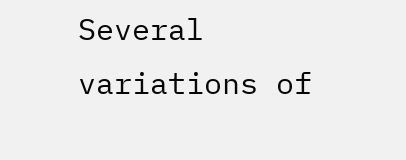Several variations of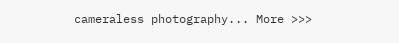cameraless photography... More >>>